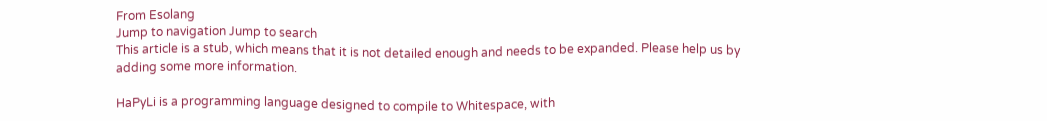From Esolang
Jump to navigation Jump to search
This article is a stub, which means that it is not detailed enough and needs to be expanded. Please help us by adding some more information.

HaPyLi is a programming language designed to compile to Whitespace, with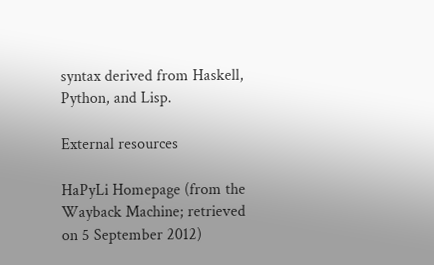syntax derived from Haskell, Python, and Lisp.

External resources

HaPyLi Homepage (from the Wayback Machine; retrieved on 5 September 2012)